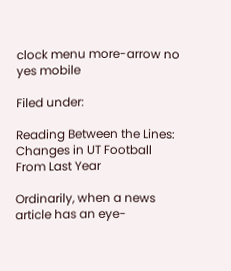clock menu more-arrow no yes mobile

Filed under:

Reading Between the Lines: Changes in UT Football From Last Year

Ordinarily, when a news article has an eye-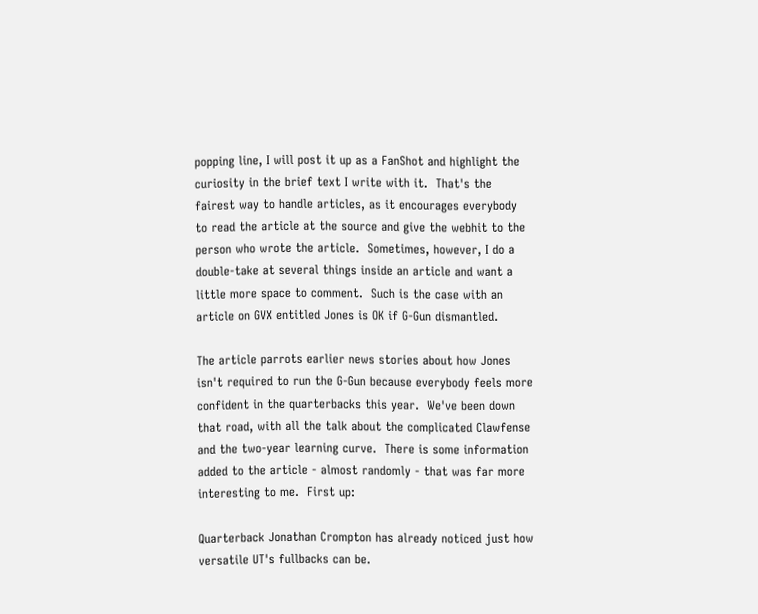popping line, I will post it up as a FanShot and highlight the curiosity in the brief text I write with it.  That's the fairest way to handle articles, as it encourages everybody to read the article at the source and give the webhit to the person who wrote the article.  Sometimes, however, I do a double-take at several things inside an article and want a little more space to comment.  Such is the case with an article on GVX entitled Jones is OK if G-Gun dismantled.

The article parrots earlier news stories about how Jones isn't required to run the G-Gun because everybody feels more confident in the quarterbacks this year.  We've been down that road, with all the talk about the complicated Clawfense and the two-year learning curve.  There is some information added to the article - almost randomly - that was far more interesting to me.  First up:

Quarterback Jonathan Crompton has already noticed just how versatile UT's fullbacks can be.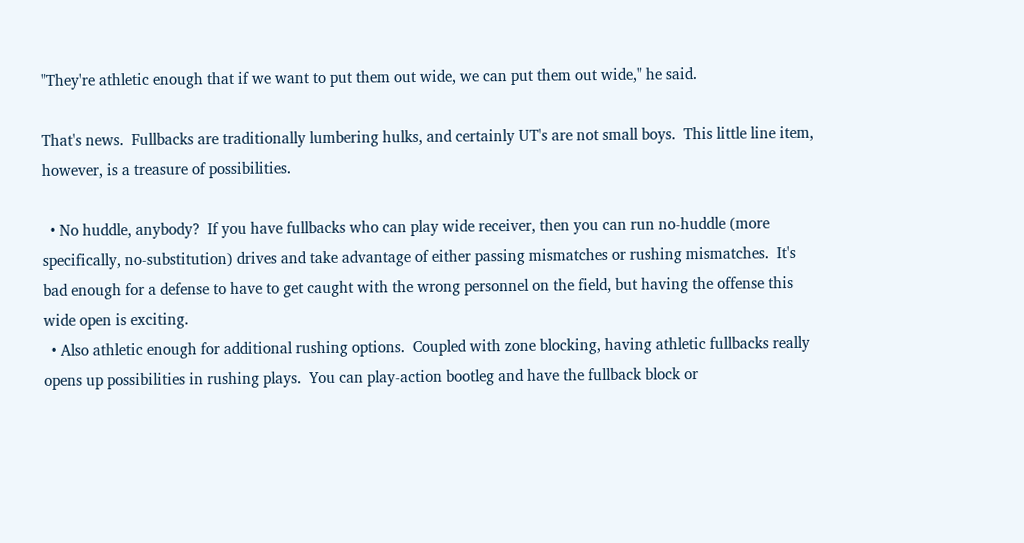"They're athletic enough that if we want to put them out wide, we can put them out wide," he said.

That's news.  Fullbacks are traditionally lumbering hulks, and certainly UT's are not small boys.  This little line item, however, is a treasure of possibilities.

  • No huddle, anybody?  If you have fullbacks who can play wide receiver, then you can run no-huddle (more specifically, no-substitution) drives and take advantage of either passing mismatches or rushing mismatches.  It's bad enough for a defense to have to get caught with the wrong personnel on the field, but having the offense this wide open is exciting.
  • Also athletic enough for additional rushing options.  Coupled with zone blocking, having athletic fullbacks really opens up possibilities in rushing plays.  You can play-action bootleg and have the fullback block or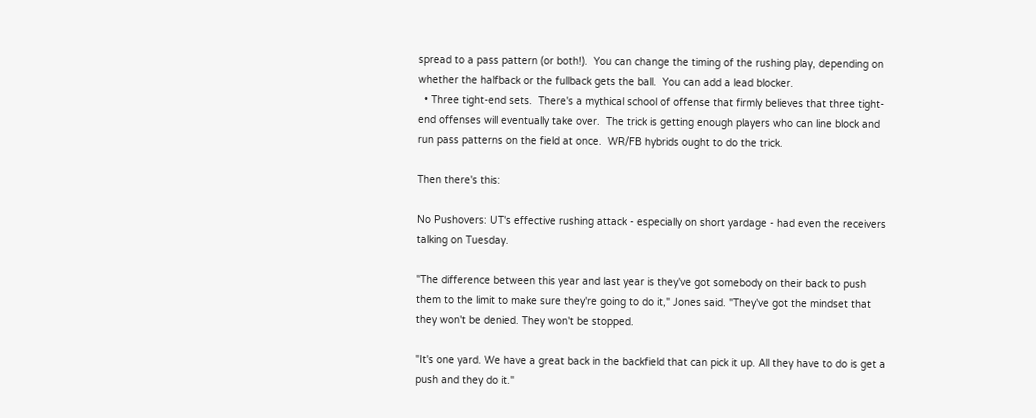spread to a pass pattern (or both!).  You can change the timing of the rushing play, depending on whether the halfback or the fullback gets the ball.  You can add a lead blocker.
  • Three tight-end sets.  There's a mythical school of offense that firmly believes that three tight-end offenses will eventually take over.  The trick is getting enough players who can line block and run pass patterns on the field at once.  WR/FB hybrids ought to do the trick.

Then there's this:

No Pushovers: UT's effective rushing attack - especially on short yardage - had even the receivers talking on Tuesday.

"The difference between this year and last year is they've got somebody on their back to push them to the limit to make sure they're going to do it," Jones said. "They've got the mindset that they won't be denied. They won't be stopped.

"It's one yard. We have a great back in the backfield that can pick it up. All they have to do is get a push and they do it."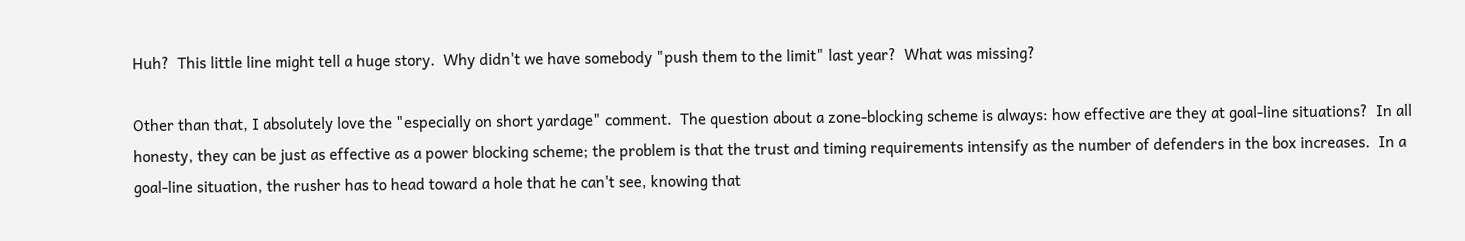Huh?  This little line might tell a huge story.  Why didn't we have somebody "push them to the limit" last year?  What was missing?

Other than that, I absolutely love the "especially on short yardage" comment.  The question about a zone-blocking scheme is always: how effective are they at goal-line situations?  In all honesty, they can be just as effective as a power blocking scheme; the problem is that the trust and timing requirements intensify as the number of defenders in the box increases.  In a goal-line situation, the rusher has to head toward a hole that he can't see, knowing that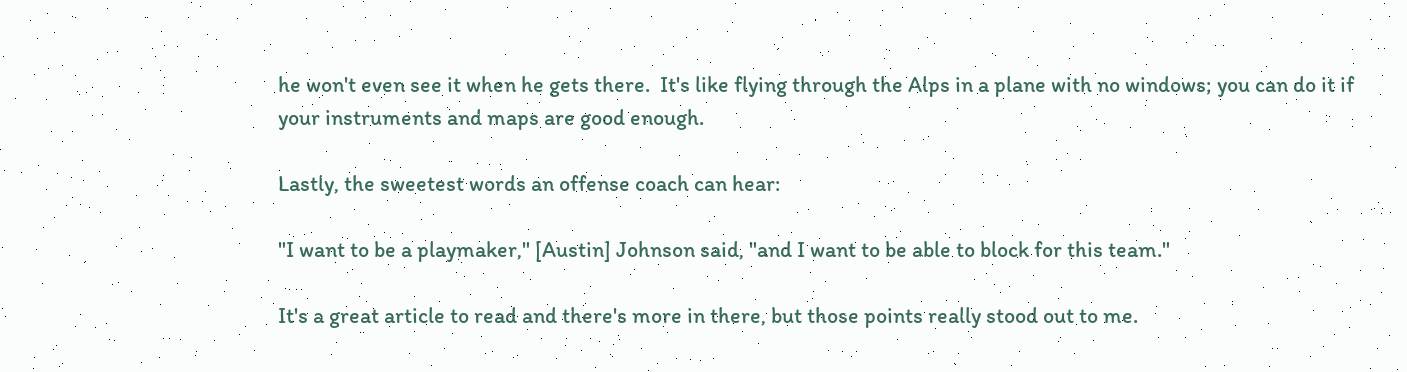he won't even see it when he gets there.  It's like flying through the Alps in a plane with no windows; you can do it if your instruments and maps are good enough.

Lastly, the sweetest words an offense coach can hear:

"I want to be a playmaker," [Austin] Johnson said, "and I want to be able to block for this team."

It's a great article to read and there's more in there, but those points really stood out to me.